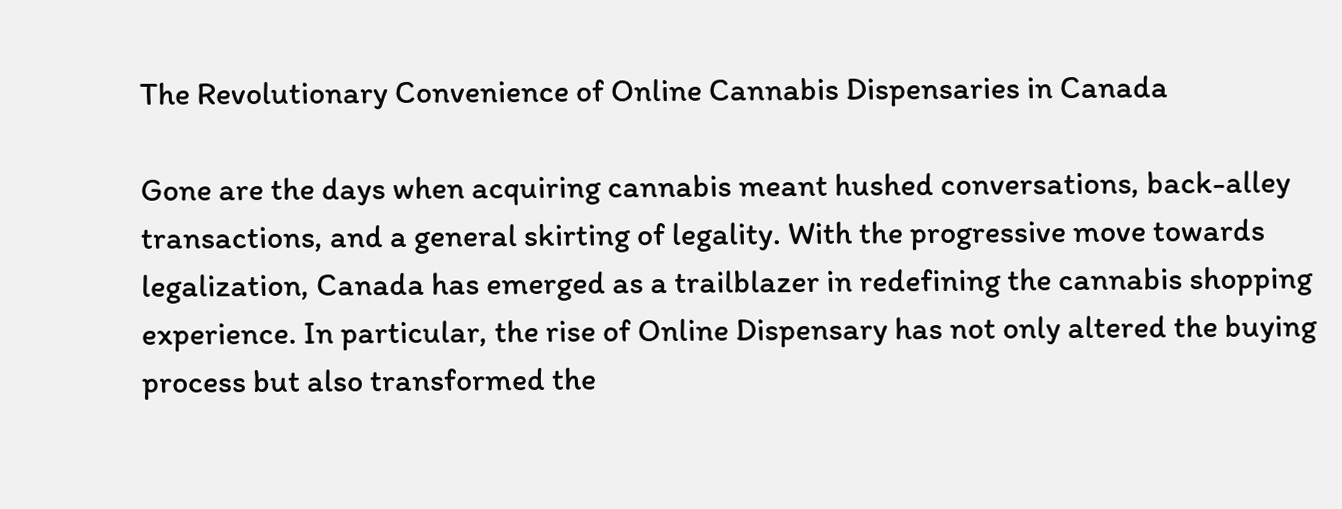The Revolutionary Convenience of Online Cannabis Dispensaries in Canada

Gone are the days when acquiring cannabis meant hushed conversations, back-alley transactions, and a general skirting of legality. With the progressive move towards legalization, Canada has emerged as a trailblazer in redefining the cannabis shopping experience. In particular, the rise of Online Dispensary has not only altered the buying process but also transformed the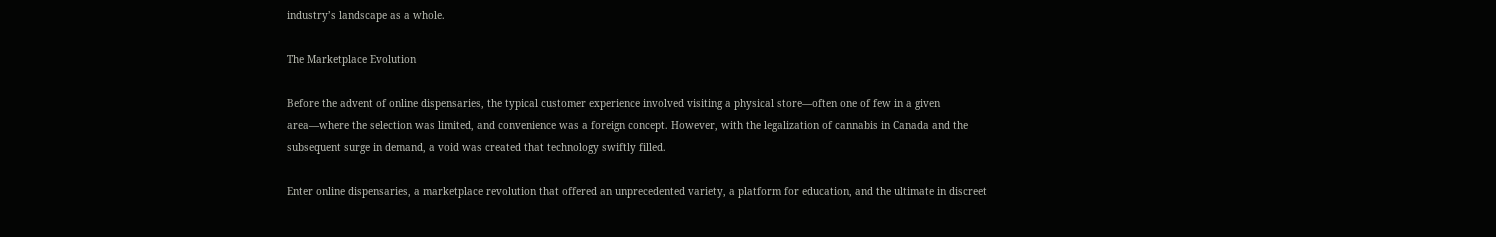industry’s landscape as a whole.

The Marketplace Evolution

Before the advent of online dispensaries, the typical customer experience involved visiting a physical store—often one of few in a given area—where the selection was limited, and convenience was a foreign concept. However, with the legalization of cannabis in Canada and the subsequent surge in demand, a void was created that technology swiftly filled.

Enter online dispensaries, a marketplace revolution that offered an unprecedented variety, a platform for education, and the ultimate in discreet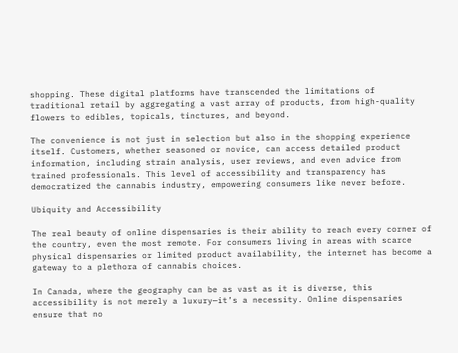shopping. These digital platforms have transcended the limitations of traditional retail by aggregating a vast array of products, from high-quality flowers to edibles, topicals, tinctures, and beyond.

The convenience is not just in selection but also in the shopping experience itself. Customers, whether seasoned or novice, can access detailed product information, including strain analysis, user reviews, and even advice from trained professionals. This level of accessibility and transparency has democratized the cannabis industry, empowering consumers like never before.

Ubiquity and Accessibility

The real beauty of online dispensaries is their ability to reach every corner of the country, even the most remote. For consumers living in areas with scarce physical dispensaries or limited product availability, the internet has become a gateway to a plethora of cannabis choices.

In Canada, where the geography can be as vast as it is diverse, this accessibility is not merely a luxury—it’s a necessity. Online dispensaries ensure that no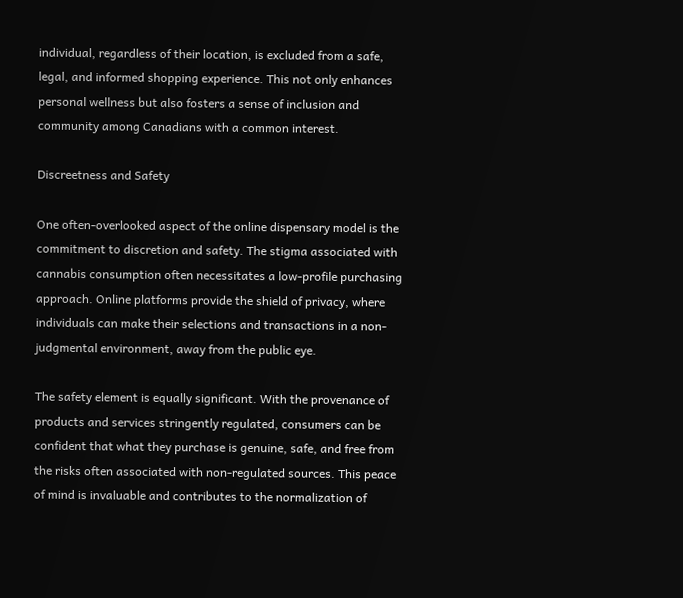individual, regardless of their location, is excluded from a safe, legal, and informed shopping experience. This not only enhances personal wellness but also fosters a sense of inclusion and community among Canadians with a common interest.

Discreetness and Safety

One often-overlooked aspect of the online dispensary model is the commitment to discretion and safety. The stigma associated with cannabis consumption often necessitates a low-profile purchasing approach. Online platforms provide the shield of privacy, where individuals can make their selections and transactions in a non-judgmental environment, away from the public eye.

The safety element is equally significant. With the provenance of products and services stringently regulated, consumers can be confident that what they purchase is genuine, safe, and free from the risks often associated with non-regulated sources. This peace of mind is invaluable and contributes to the normalization of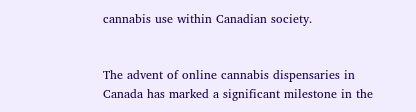cannabis use within Canadian society.


The advent of online cannabis dispensaries in Canada has marked a significant milestone in the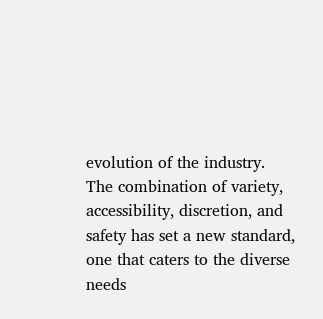evolution of the industry. The combination of variety, accessibility, discretion, and safety has set a new standard, one that caters to the diverse needs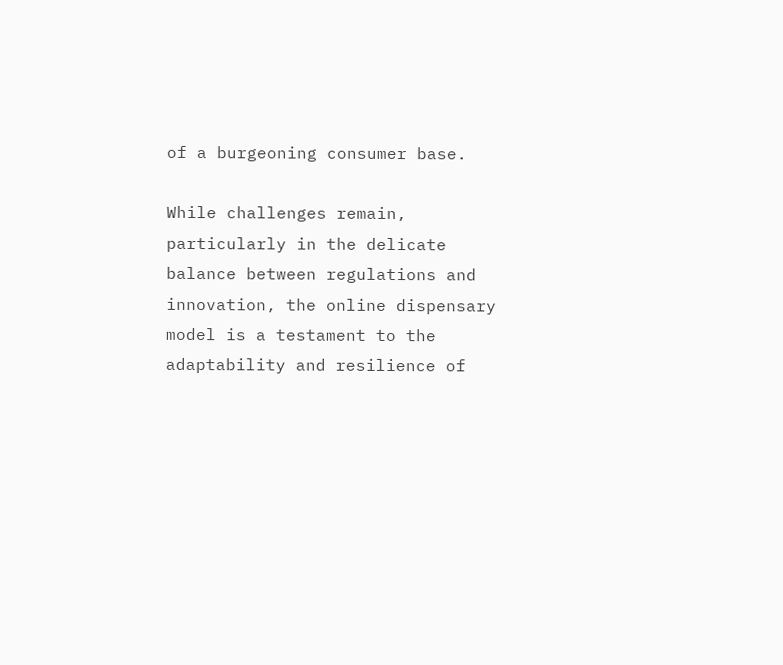of a burgeoning consumer base.

While challenges remain, particularly in the delicate balance between regulations and innovation, the online dispensary model is a testament to the adaptability and resilience of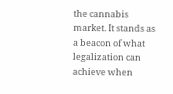the cannabis market. It stands as a beacon of what legalization can achieve when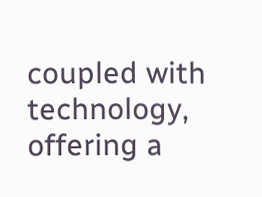coupled with technology, offering a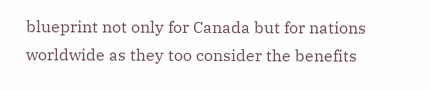blueprint not only for Canada but for nations worldwide as they too consider the benefits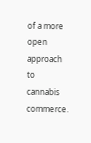of a more open approach to cannabis commerce.